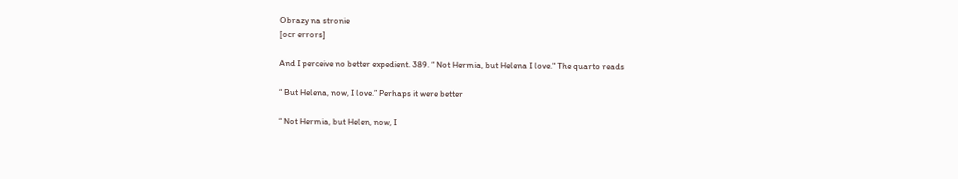Obrazy na stronie
[ocr errors]

And I perceive no better expedient. 389. “ Not Hermia, but Helena I love." The quarto reads

“ But Helena, now, I love.” Perhaps it were better

“ Not Hermia, but Helen, now, I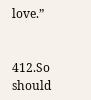love.”


412.So should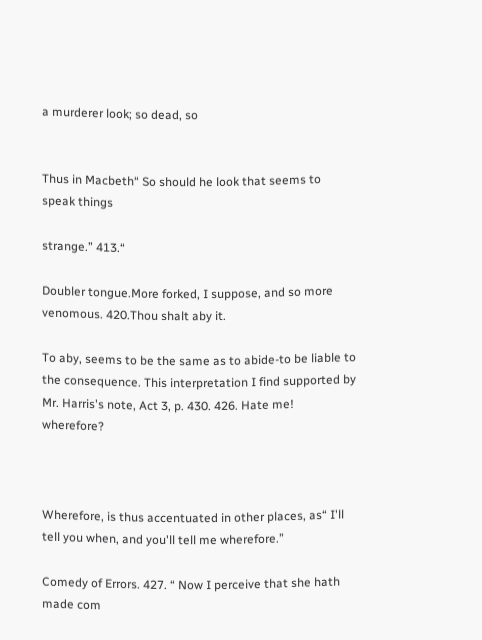a murderer look; so dead, so


Thus in Macbeth“ So should he look that seems to speak things

strange.” 413.“

Doubler tongue.More forked, I suppose, and so more venomous. 420.Thou shalt aby it.

To aby, seems to be the same as to abide-to be liable to the consequence. This interpretation I find supported by Mr. Harris's note, Act 3, p. 430. 426. Hate me! wherefore?



Wherefore, is thus accentuated in other places, as“ I'll tell you when, and you'll tell me wherefore.”

Comedy of Errors. 427. “ Now I perceive that she hath made com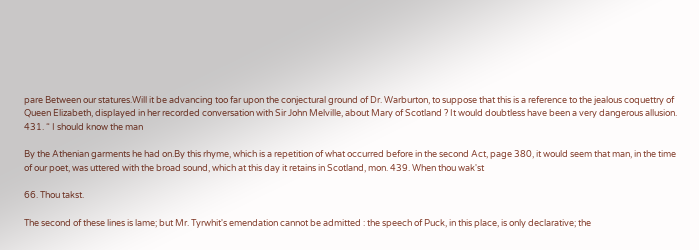pare Between our statures.Will it be advancing too far upon the conjectural ground of Dr. Warburton, to suppose that this is a reference to the jealous coquettry of Queen Elizabeth, displayed in her recorded conversation with Sir John Melville, about Mary of Scotland ? It would doubtless have been a very dangerous allusion. 431. “ I should know the man

By the Athenian garments he had on.By this rhyme, which is a repetition of what occurred before in the second Act, page 380, it would seem that man, in the time of our poet, was uttered with the broad sound, which at this day it retains in Scotland, mon. 439. When thou wak'st

66. Thou takst.

The second of these lines is lame; but Mr. Tyrwhit's emendation cannot be admitted : the speech of Puck, in this place, is only declarative; the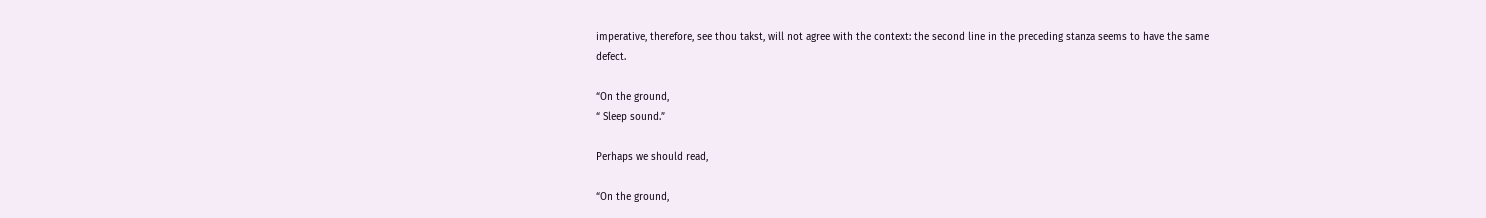imperative, therefore, see thou takst, will not agree with the context: the second line in the preceding stanza seems to have the same defect.

“On the ground,
“ Sleep sound.”

Perhaps we should read,

“On the ground,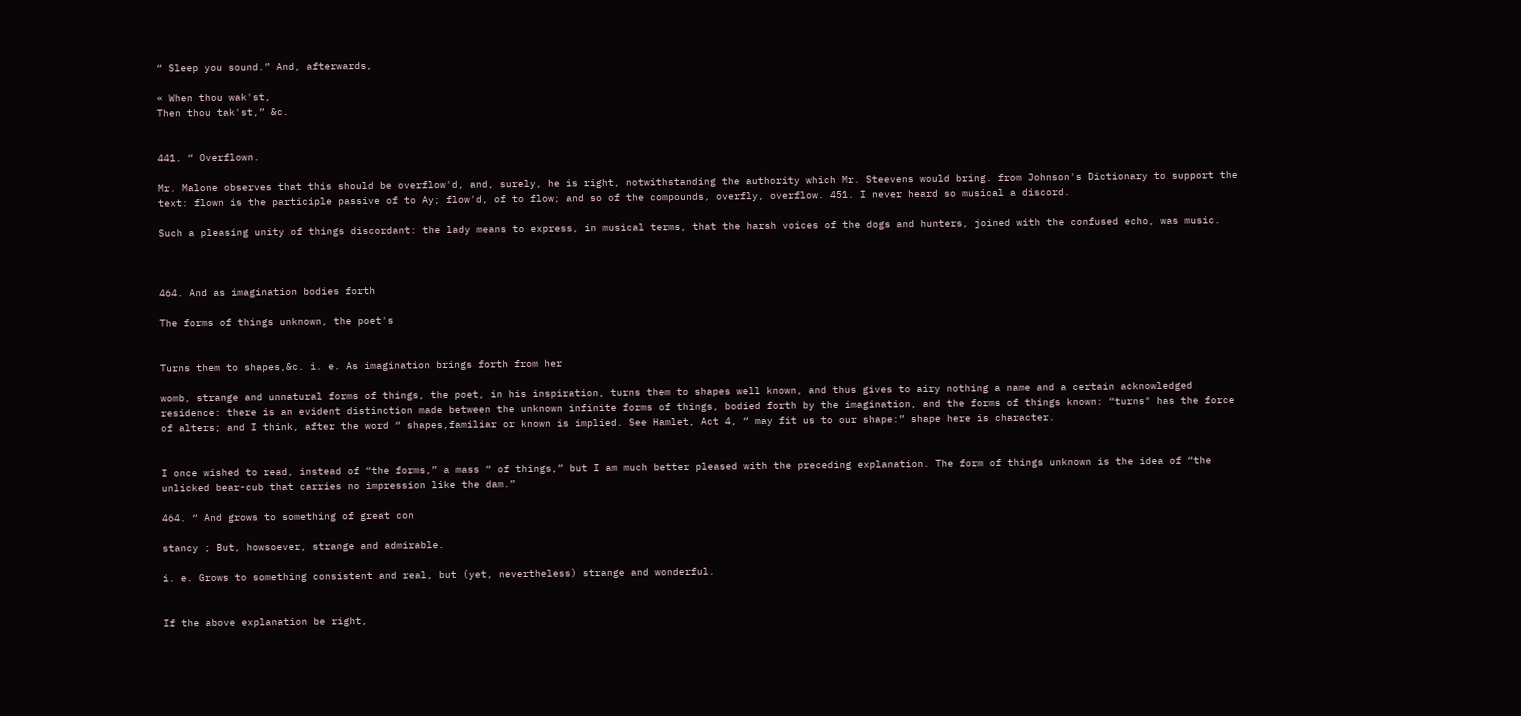“ Sleep you sound.” And, afterwards,

« When thou wak'st,
Then thou tak'st,” &c.


441. “ Overflown.

Mr. Malone observes that this should be overflow'd, and, surely, he is right, notwithstanding the authority which Mr. Steevens would bring. from Johnson's Dictionary to support the text: flown is the participle passive of to Ay; flow'd, of to flow; and so of the compounds, overfly, overflow. 451. I never heard so musical a discord.

Such a pleasing unity of things discordant: the lady means to express, in musical terms, that the harsh voices of the dogs and hunters, joined with the confused echo, was music.



464. And as imagination bodies forth

The forms of things unknown, the poet's


Turns them to shapes,&c. i. e. As imagination brings forth from her

womb, strange and unnatural forms of things, the poet, in his inspiration, turns them to shapes well known, and thus gives to airy nothing a name and a certain acknowledged residence: there is an evident distinction made between the unknown infinite forms of things, bodied forth by the imagination, and the forms of things known: “turns" has the force of alters; and I think, after the word “ shapes,familiar or known is implied. See Hamlet, Act 4, “ may fit us to our shape:” shape here is character.


I once wished to read, instead of “the forms,” a mass “ of things,” but I am much better pleased with the preceding explanation. The form of things unknown is the idea of “the unlicked bear-cub that carries no impression like the dam.”

464. “ And grows to something of great con

stancy ; But, howsoever, strange and admirable.

i. e. Grows to something consistent and real, but (yet, nevertheless) strange and wonderful.


If the above explanation be right,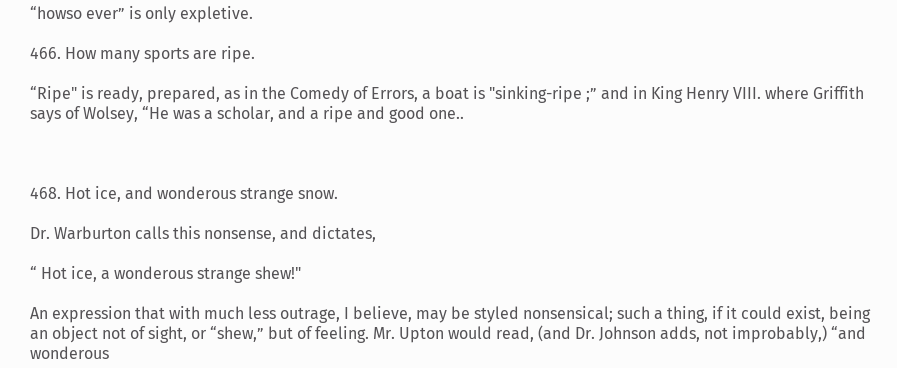“howso ever” is only expletive.

466. How many sports are ripe.

“Ripe" is ready, prepared, as in the Comedy of Errors, a boat is "sinking-ripe ;” and in King Henry VIII. where Griffith says of Wolsey, “He was a scholar, and a ripe and good one..



468. Hot ice, and wonderous strange snow.

Dr. Warburton calls this nonsense, and dictates,

“ Hot ice, a wonderous strange shew!"

An expression that with much less outrage, I believe, may be styled nonsensical; such a thing, if it could exist, being an object not of sight, or “shew,” but of feeling. Mr. Upton would read, (and Dr. Johnson adds, not improbably,) “and wonderous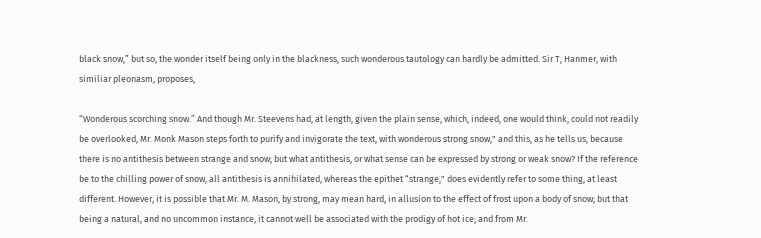black snow,” but so, the wonder itself being only in the blackness, such wonderous tautology can hardly be admitted. Sir T, Hanmer, with similiar pleonasm, proposes,

“Wonderous scorching snow.” And though Mr. Steevens had, at length, given the plain sense, which, indeed, one would think, could not readily be overlooked, Mr. Monk Mason steps forth to purify and invigorate the text, with wonderous strong snow," and this, as he tells us, because there is no antithesis between strange and snow; but what antithesis, or what sense can be expressed by strong or weak snow? If the reference be to the chilling power of snow, all antithesis is annihilated, whereas the epithet “strange," does evidently refer to some thing, at least different. However, it is possible that Mr. M. Mason, by strong, may mean hard, in allusion to the effect of frost upon a body of snow; but that being a natural, and no uncommon instance, it cannot well be associated with the prodigy of hot ice; and from Mr.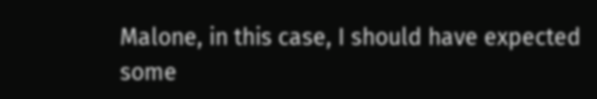Malone, in this case, I should have expected some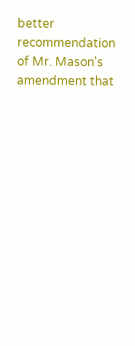better recommendation of Mr. Mason's amendment that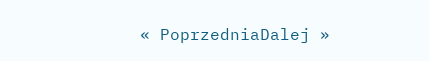« PoprzedniaDalej »